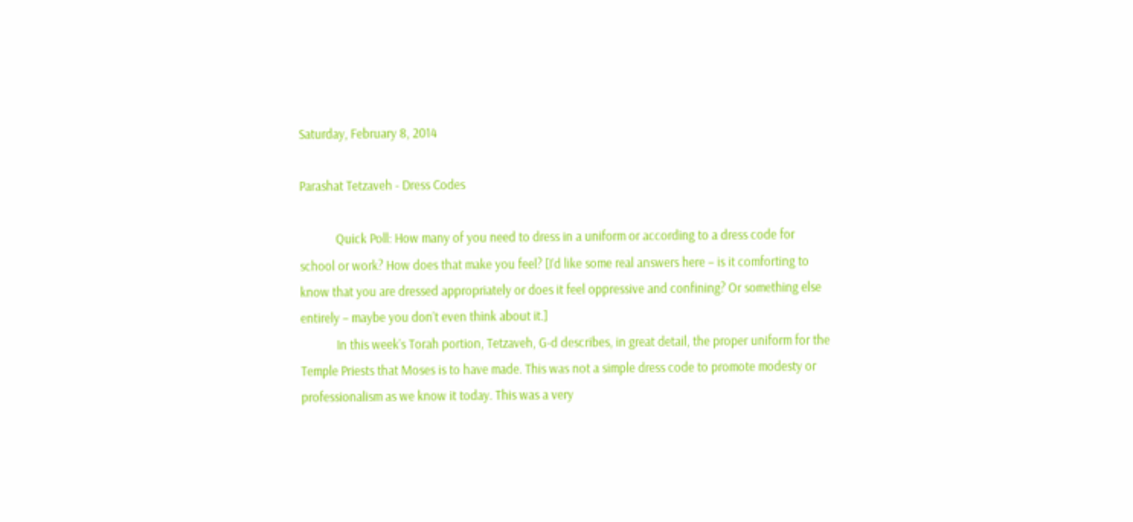Saturday, February 8, 2014

Parashat Tetzaveh - Dress Codes

            Quick Poll: How many of you need to dress in a uniform or according to a dress code for school or work? How does that make you feel? [I’d like some real answers here – is it comforting to know that you are dressed appropriately or does it feel oppressive and confining? Or something else entirely – maybe you don’t even think about it.]
            In this week’s Torah portion, Tetzaveh, G-d describes, in great detail, the proper uniform for the Temple Priests that Moses is to have made. This was not a simple dress code to promote modesty or professionalism as we know it today. This was a very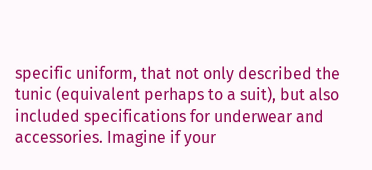specific uniform, that not only described the tunic (equivalent perhaps to a suit), but also included specifications for underwear and accessories. Imagine if your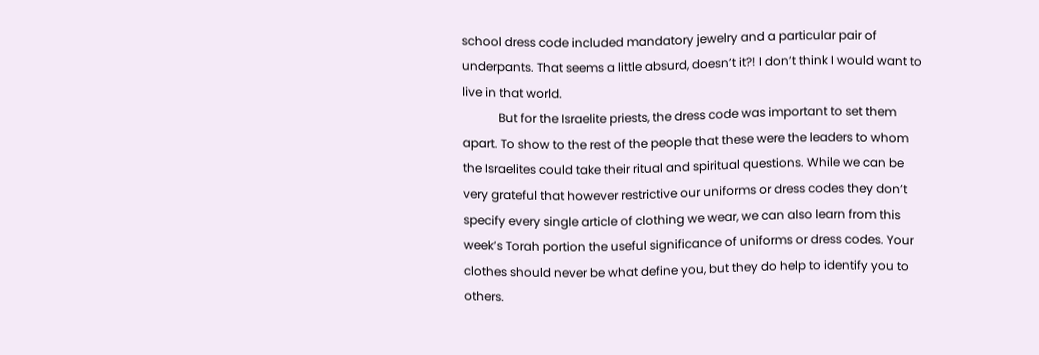school dress code included mandatory jewelry and a particular pair of underpants. That seems a little absurd, doesn’t it?! I don’t think I would want to live in that world.
            But for the Israelite priests, the dress code was important to set them apart. To show to the rest of the people that these were the leaders to whom the Israelites could take their ritual and spiritual questions. While we can be very grateful that however restrictive our uniforms or dress codes they don’t specify every single article of clothing we wear, we can also learn from this week’s Torah portion the useful significance of uniforms or dress codes. Your clothes should never be what define you, but they do help to identify you to others.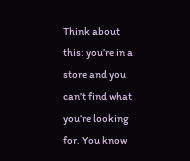Think about this: you’re in a store and you can’t find what you’re looking for. You know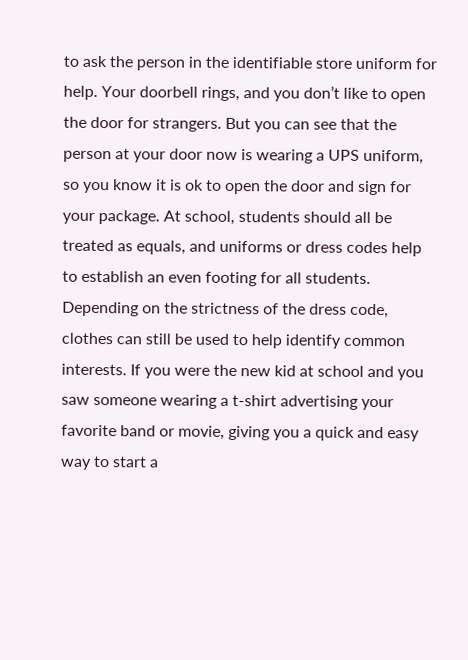to ask the person in the identifiable store uniform for help. Your doorbell rings, and you don’t like to open the door for strangers. But you can see that the person at your door now is wearing a UPS uniform, so you know it is ok to open the door and sign for your package. At school, students should all be treated as equals, and uniforms or dress codes help to establish an even footing for all students. Depending on the strictness of the dress code, clothes can still be used to help identify common interests. If you were the new kid at school and you saw someone wearing a t-shirt advertising your favorite band or movie, giving you a quick and easy way to start a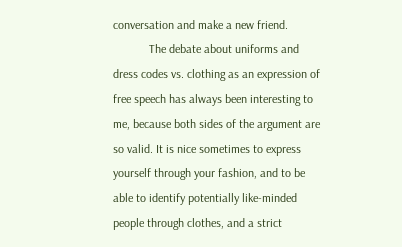conversation and make a new friend.
            The debate about uniforms and dress codes vs. clothing as an expression of free speech has always been interesting to me, because both sides of the argument are so valid. It is nice sometimes to express yourself through your fashion, and to be able to identify potentially like-minded people through clothes, and a strict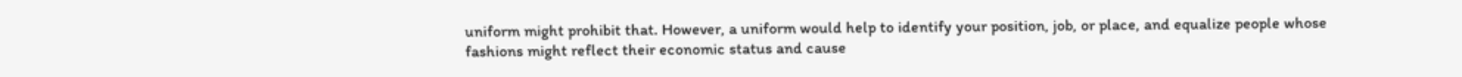uniform might prohibit that. However, a uniform would help to identify your position, job, or place, and equalize people whose fashions might reflect their economic status and cause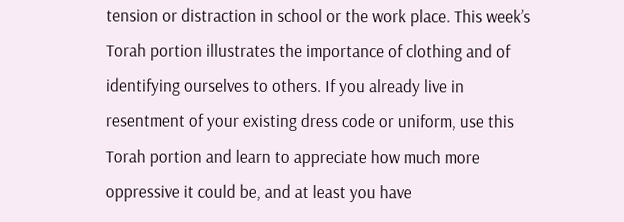tension or distraction in school or the work place. This week’s Torah portion illustrates the importance of clothing and of identifying ourselves to others. If you already live in resentment of your existing dress code or uniform, use this Torah portion and learn to appreciate how much more oppressive it could be, and at least you have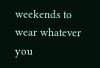weekends to wear whatever you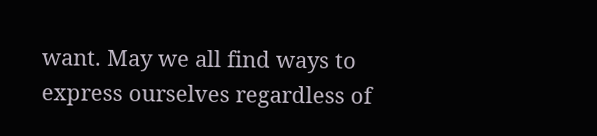want. May we all find ways to express ourselves regardless of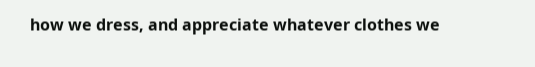how we dress, and appreciate whatever clothes we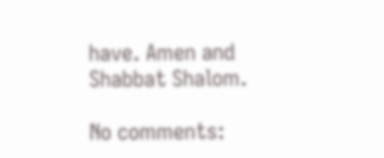have. Amen and Shabbat Shalom.

No comments: